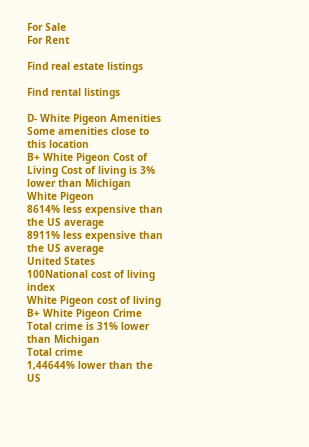For Sale
For Rent

Find real estate listings

Find rental listings

D- White Pigeon Amenities Some amenities close to this location
B+ White Pigeon Cost of Living Cost of living is 3% lower than Michigan
White Pigeon
8614% less expensive than the US average
8911% less expensive than the US average
United States
100National cost of living index
White Pigeon cost of living
B+ White Pigeon Crime Total crime is 31% lower than Michigan
Total crime
1,44644% lower than the US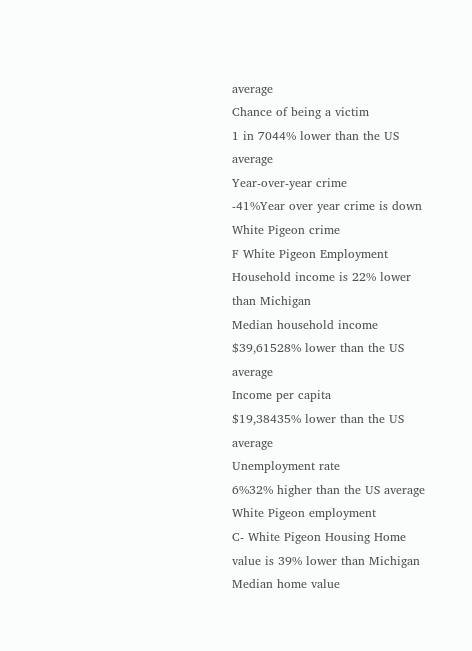average
Chance of being a victim
1 in 7044% lower than the US average
Year-over-year crime
-41%Year over year crime is down
White Pigeon crime
F White Pigeon Employment Household income is 22% lower than Michigan
Median household income
$39,61528% lower than the US average
Income per capita
$19,38435% lower than the US average
Unemployment rate
6%32% higher than the US average
White Pigeon employment
C- White Pigeon Housing Home value is 39% lower than Michigan
Median home value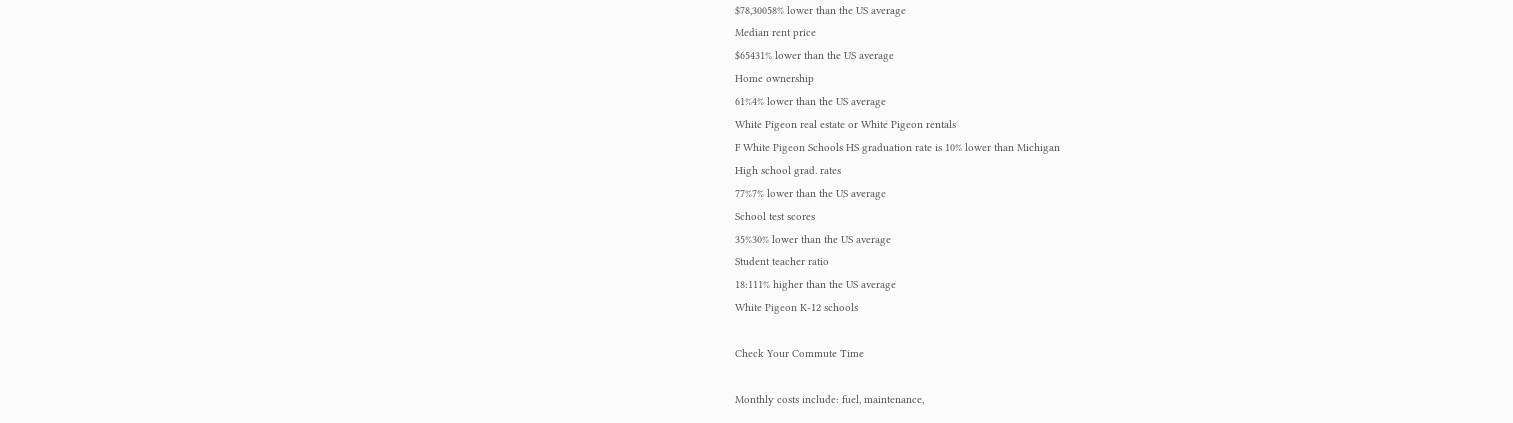$78,30058% lower than the US average
Median rent price
$65431% lower than the US average
Home ownership
61%4% lower than the US average
White Pigeon real estate or White Pigeon rentals
F White Pigeon Schools HS graduation rate is 10% lower than Michigan
High school grad. rates
77%7% lower than the US average
School test scores
35%30% lower than the US average
Student teacher ratio
18:111% higher than the US average
White Pigeon K-12 schools

Check Your Commute Time

Monthly costs include: fuel, maintenance,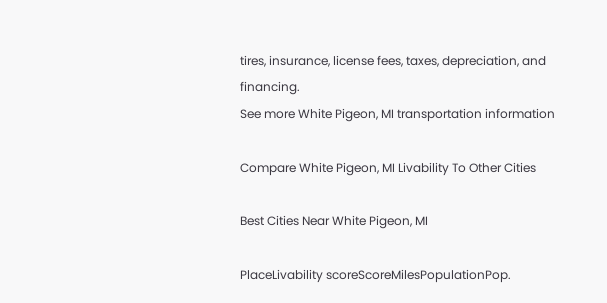tires, insurance, license fees, taxes, depreciation, and financing.
See more White Pigeon, MI transportation information

Compare White Pigeon, MI Livability To Other Cities

Best Cities Near White Pigeon, MI

PlaceLivability scoreScoreMilesPopulationPop.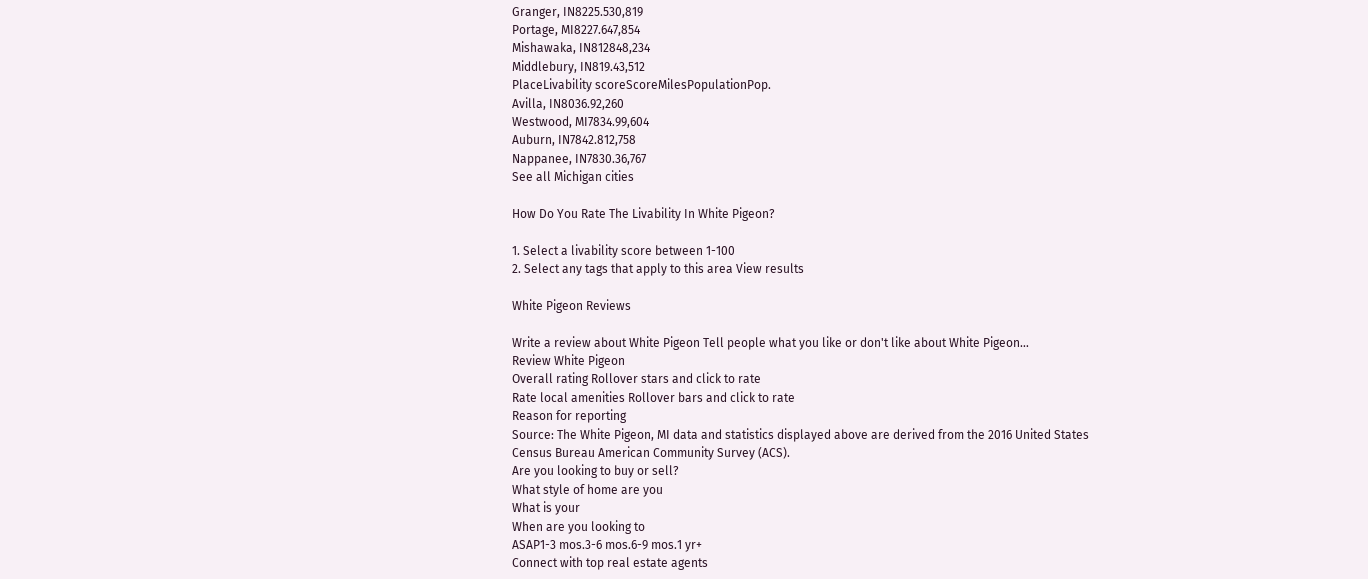Granger, IN8225.530,819
Portage, MI8227.647,854
Mishawaka, IN812848,234
Middlebury, IN819.43,512
PlaceLivability scoreScoreMilesPopulationPop.
Avilla, IN8036.92,260
Westwood, MI7834.99,604
Auburn, IN7842.812,758
Nappanee, IN7830.36,767
See all Michigan cities

How Do You Rate The Livability In White Pigeon?

1. Select a livability score between 1-100
2. Select any tags that apply to this area View results

White Pigeon Reviews

Write a review about White Pigeon Tell people what you like or don't like about White Pigeon…
Review White Pigeon
Overall rating Rollover stars and click to rate
Rate local amenities Rollover bars and click to rate
Reason for reporting
Source: The White Pigeon, MI data and statistics displayed above are derived from the 2016 United States Census Bureau American Community Survey (ACS).
Are you looking to buy or sell?
What style of home are you
What is your
When are you looking to
ASAP1-3 mos.3-6 mos.6-9 mos.1 yr+
Connect with top real estate agents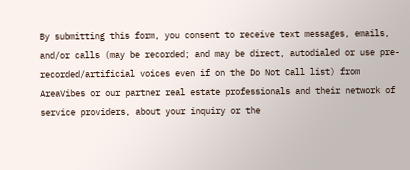By submitting this form, you consent to receive text messages, emails, and/or calls (may be recorded; and may be direct, autodialed or use pre-recorded/artificial voices even if on the Do Not Call list) from AreaVibes or our partner real estate professionals and their network of service providers, about your inquiry or the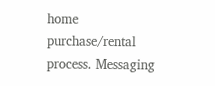home purchase/rental process. Messaging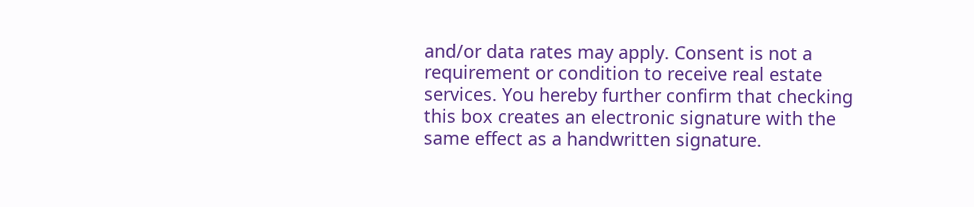and/or data rates may apply. Consent is not a requirement or condition to receive real estate services. You hereby further confirm that checking this box creates an electronic signature with the same effect as a handwritten signature.